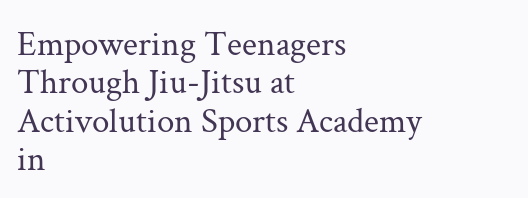Empowering Teenagers Through Jiu-Jitsu at Activolution Sports Academy in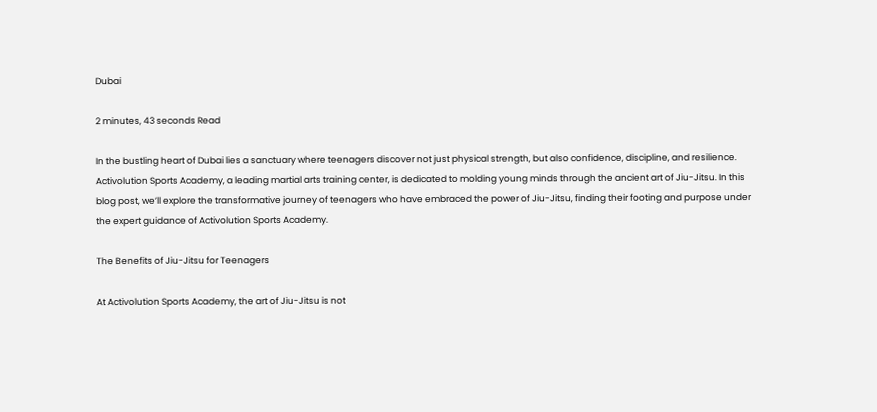Dubai

2 minutes, 43 seconds Read

In the bustling heart of Dubai lies a sanctuary where teenagers discover not just physical strength, but also confidence, discipline, and resilience. Activolution Sports Academy, a leading martial arts training center, is dedicated to molding young minds through the ancient art of Jiu-Jitsu. In this blog post, we’ll explore the transformative journey of teenagers who have embraced the power of Jiu-Jitsu, finding their footing and purpose under the expert guidance of Activolution Sports Academy.

The Benefits of Jiu-Jitsu for Teenagers

At Activolution Sports Academy, the art of Jiu-Jitsu is not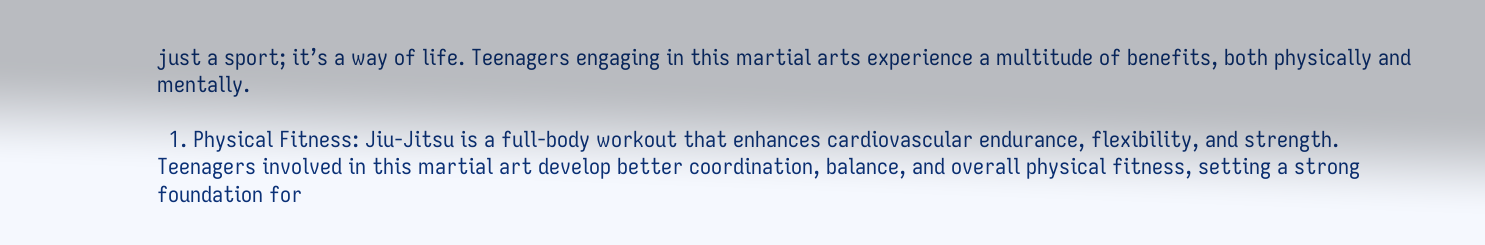just a sport; it’s a way of life. Teenagers engaging in this martial arts experience a multitude of benefits, both physically and mentally.

  1. Physical Fitness: Jiu-Jitsu is a full-body workout that enhances cardiovascular endurance, flexibility, and strength. Teenagers involved in this martial art develop better coordination, balance, and overall physical fitness, setting a strong foundation for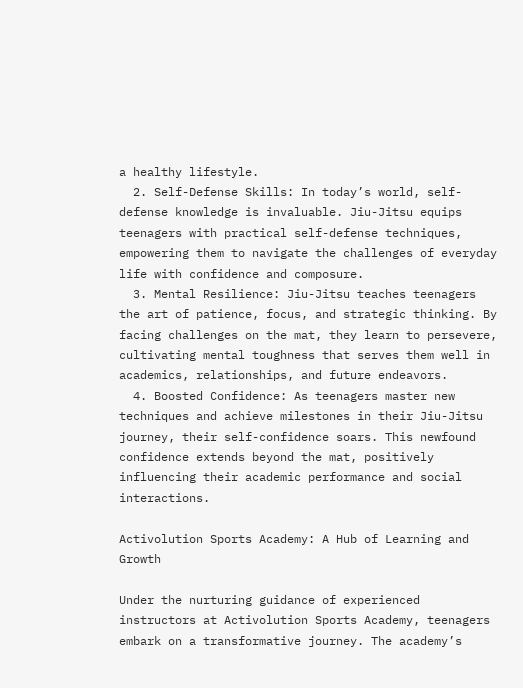a healthy lifestyle.
  2. Self-Defense Skills: In today’s world, self-defense knowledge is invaluable. Jiu-Jitsu equips teenagers with practical self-defense techniques, empowering them to navigate the challenges of everyday life with confidence and composure.
  3. Mental Resilience: Jiu-Jitsu teaches teenagers the art of patience, focus, and strategic thinking. By facing challenges on the mat, they learn to persevere, cultivating mental toughness that serves them well in academics, relationships, and future endeavors.
  4. Boosted Confidence: As teenagers master new techniques and achieve milestones in their Jiu-Jitsu journey, their self-confidence soars. This newfound confidence extends beyond the mat, positively influencing their academic performance and social interactions.

Activolution Sports Academy: A Hub of Learning and Growth

Under the nurturing guidance of experienced instructors at Activolution Sports Academy, teenagers embark on a transformative journey. The academy’s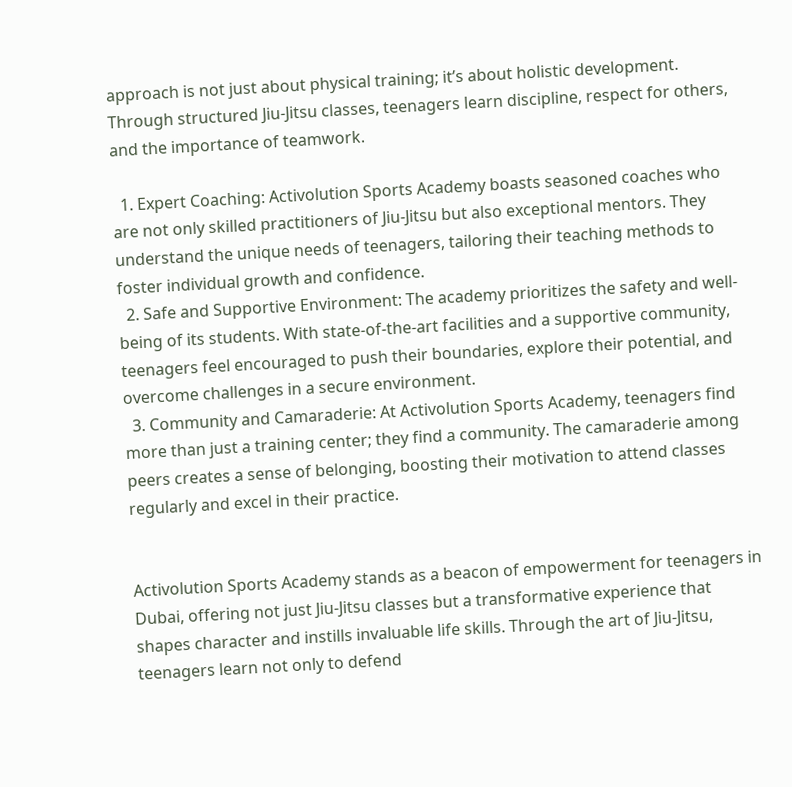approach is not just about physical training; it’s about holistic development. Through structured Jiu-Jitsu classes, teenagers learn discipline, respect for others, and the importance of teamwork.

  1. Expert Coaching: Activolution Sports Academy boasts seasoned coaches who are not only skilled practitioners of Jiu-Jitsu but also exceptional mentors. They understand the unique needs of teenagers, tailoring their teaching methods to foster individual growth and confidence.
  2. Safe and Supportive Environment: The academy prioritizes the safety and well-being of its students. With state-of-the-art facilities and a supportive community, teenagers feel encouraged to push their boundaries, explore their potential, and overcome challenges in a secure environment.
  3. Community and Camaraderie: At Activolution Sports Academy, teenagers find more than just a training center; they find a community. The camaraderie among peers creates a sense of belonging, boosting their motivation to attend classes regularly and excel in their practice.


Activolution Sports Academy stands as a beacon of empowerment for teenagers in Dubai, offering not just Jiu-Jitsu classes but a transformative experience that shapes character and instills invaluable life skills. Through the art of Jiu-Jitsu, teenagers learn not only to defend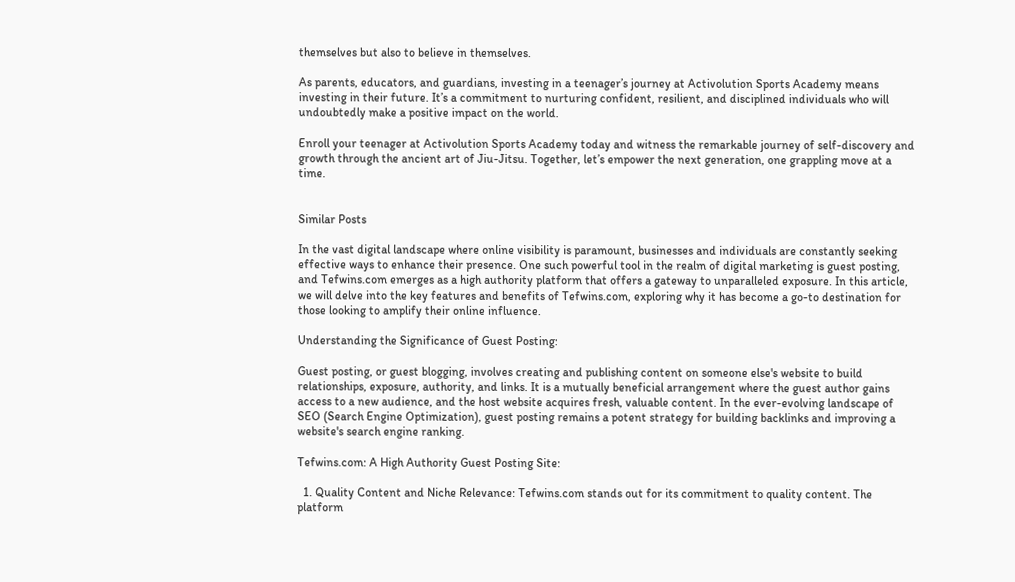themselves but also to believe in themselves.

As parents, educators, and guardians, investing in a teenager’s journey at Activolution Sports Academy means investing in their future. It’s a commitment to nurturing confident, resilient, and disciplined individuals who will undoubtedly make a positive impact on the world.

Enroll your teenager at Activolution Sports Academy today and witness the remarkable journey of self-discovery and growth through the ancient art of Jiu-Jitsu. Together, let’s empower the next generation, one grappling move at a time.


Similar Posts

In the vast digital landscape where online visibility is paramount, businesses and individuals are constantly seeking effective ways to enhance their presence. One such powerful tool in the realm of digital marketing is guest posting, and Tefwins.com emerges as a high authority platform that offers a gateway to unparalleled exposure. In this article, we will delve into the key features and benefits of Tefwins.com, exploring why it has become a go-to destination for those looking to amplify their online influence.

Understanding the Significance of Guest Posting:

Guest posting, or guest blogging, involves creating and publishing content on someone else's website to build relationships, exposure, authority, and links. It is a mutually beneficial arrangement where the guest author gains access to a new audience, and the host website acquires fresh, valuable content. In the ever-evolving landscape of SEO (Search Engine Optimization), guest posting remains a potent strategy for building backlinks and improving a website's search engine ranking.

Tefwins.com: A High Authority Guest Posting Site:

  1. Quality Content and Niche Relevance: Tefwins.com stands out for its commitment to quality content. The platform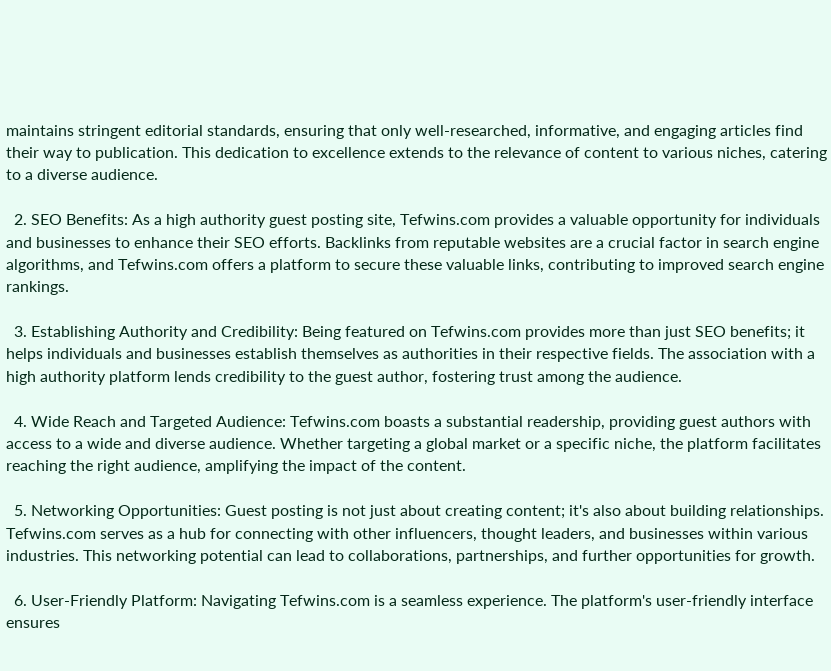maintains stringent editorial standards, ensuring that only well-researched, informative, and engaging articles find their way to publication. This dedication to excellence extends to the relevance of content to various niches, catering to a diverse audience.

  2. SEO Benefits: As a high authority guest posting site, Tefwins.com provides a valuable opportunity for individuals and businesses to enhance their SEO efforts. Backlinks from reputable websites are a crucial factor in search engine algorithms, and Tefwins.com offers a platform to secure these valuable links, contributing to improved search engine rankings.

  3. Establishing Authority and Credibility: Being featured on Tefwins.com provides more than just SEO benefits; it helps individuals and businesses establish themselves as authorities in their respective fields. The association with a high authority platform lends credibility to the guest author, fostering trust among the audience.

  4. Wide Reach and Targeted Audience: Tefwins.com boasts a substantial readership, providing guest authors with access to a wide and diverse audience. Whether targeting a global market or a specific niche, the platform facilitates reaching the right audience, amplifying the impact of the content.

  5. Networking Opportunities: Guest posting is not just about creating content; it's also about building relationships. Tefwins.com serves as a hub for connecting with other influencers, thought leaders, and businesses within various industries. This networking potential can lead to collaborations, partnerships, and further opportunities for growth.

  6. User-Friendly Platform: Navigating Tefwins.com is a seamless experience. The platform's user-friendly interface ensures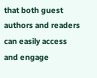that both guest authors and readers can easily access and engage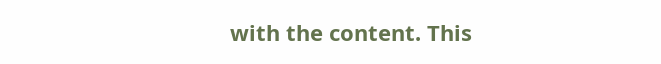with the content. This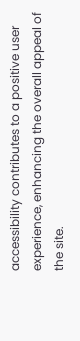accessibility contributes to a positive user experience, enhancing the overall appeal of the site.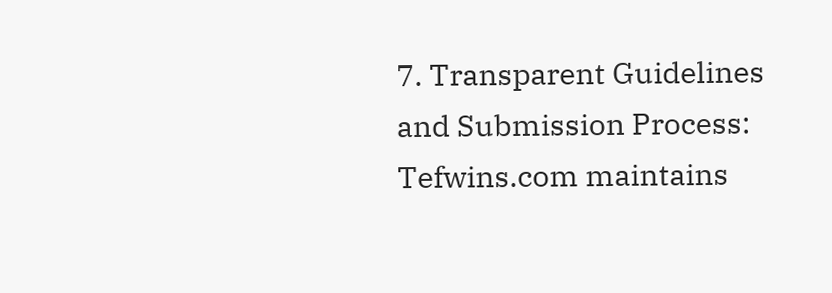7. Transparent Guidelines and Submission Process: Tefwins.com maintains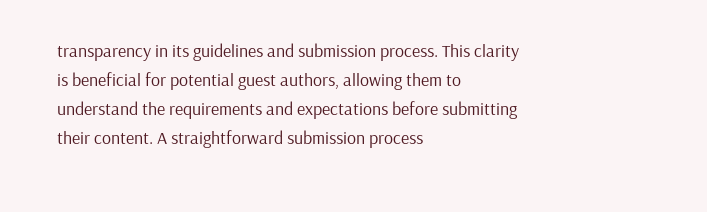transparency in its guidelines and submission process. This clarity is beneficial for potential guest authors, allowing them to understand the requirements and expectations before submitting their content. A straightforward submission process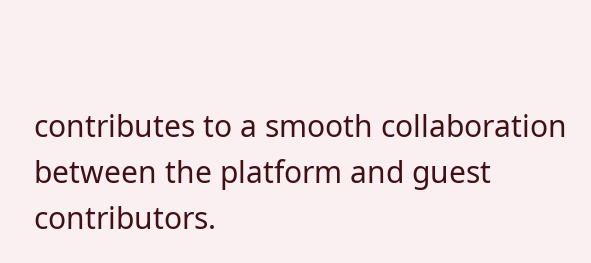contributes to a smooth collaboration between the platform and guest contributors.